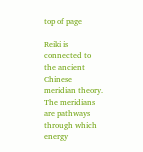top of page

Reiki is connected to the ancient Chinese meridian theory. The meridians are pathways through which energy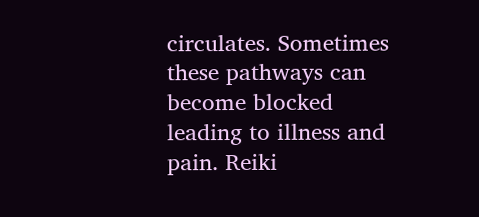circulates. Sometimes these pathways can become blocked leading to illness and pain. Reiki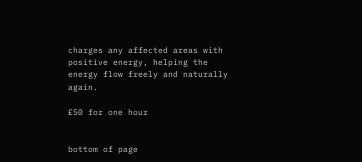charges any affected areas with positive energy, helping the energy flow freely and naturally again.

£50 for one hour


bottom of page